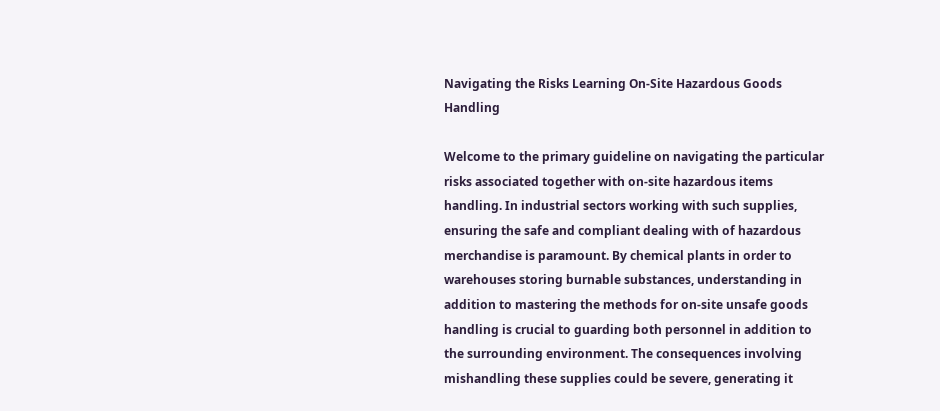Navigating the Risks Learning On-Site Hazardous Goods Handling

Welcome to the primary guideline on navigating the particular risks associated together with on-site hazardous items handling. In industrial sectors working with such supplies, ensuring the safe and compliant dealing with of hazardous merchandise is paramount. By chemical plants in order to warehouses storing burnable substances, understanding in addition to mastering the methods for on-site unsafe goods handling is crucial to guarding both personnel in addition to the surrounding environment. The consequences involving mishandling these supplies could be severe, generating it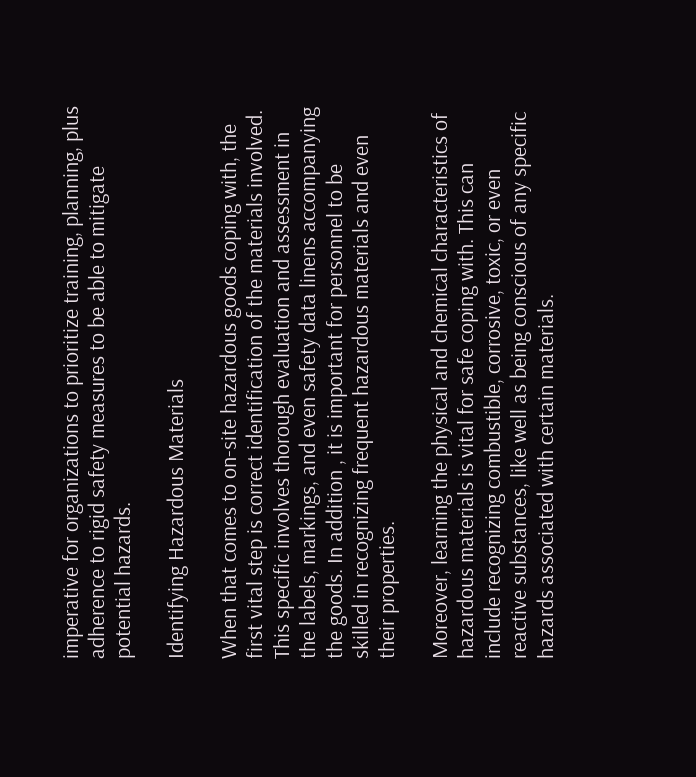imperative for organizations to prioritize training, planning, plus adherence to rigid safety measures to be able to mitigate potential hazards.

Identifying Hazardous Materials

When that comes to on-site hazardous goods coping with, the first vital step is correct identification of the materials involved. This specific involves thorough evaluation and assessment in the labels, markings, and even safety data linens accompanying the goods. In addition , it is important for personnel to be skilled in recognizing frequent hazardous materials and even their properties.

Moreover, learning the physical and chemical characteristics of hazardous materials is vital for safe coping with. This can include recognizing combustible, corrosive, toxic, or even reactive substances, like well as being conscious of any specific hazards associated with certain materials.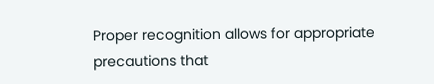Proper recognition allows for appropriate precautions that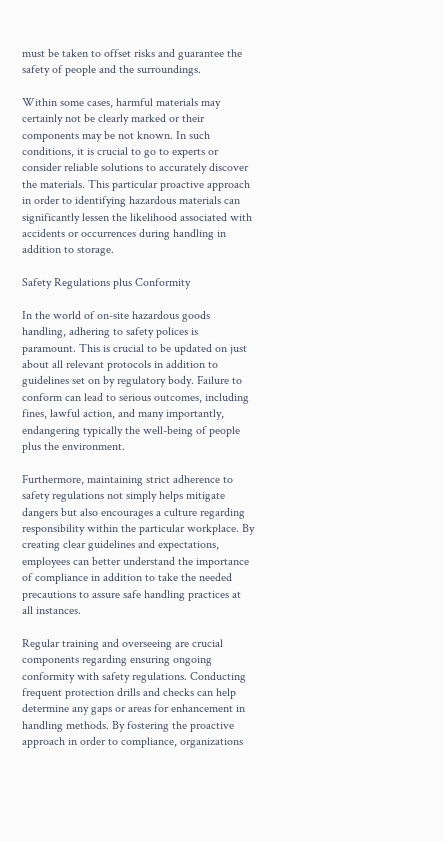must be taken to offset risks and guarantee the safety of people and the surroundings.

Within some cases, harmful materials may certainly not be clearly marked or their components may be not known. In such conditions, it is crucial to go to experts or consider reliable solutions to accurately discover the materials. This particular proactive approach in order to identifying hazardous materials can significantly lessen the likelihood associated with accidents or occurrences during handling in addition to storage.

Safety Regulations plus Conformity

In the world of on-site hazardous goods handling, adhering to safety polices is paramount. This is crucial to be updated on just about all relevant protocols in addition to guidelines set on by regulatory body. Failure to conform can lead to serious outcomes, including fines, lawful action, and many importantly, endangering typically the well-being of people plus the environment.

Furthermore, maintaining strict adherence to safety regulations not simply helps mitigate dangers but also encourages a culture regarding responsibility within the particular workplace. By creating clear guidelines and expectations, employees can better understand the importance of compliance in addition to take the needed precautions to assure safe handling practices at all instances.

Regular training and overseeing are crucial components regarding ensuring ongoing conformity with safety regulations. Conducting frequent protection drills and checks can help determine any gaps or areas for enhancement in handling methods. By fostering the proactive approach in order to compliance, organizations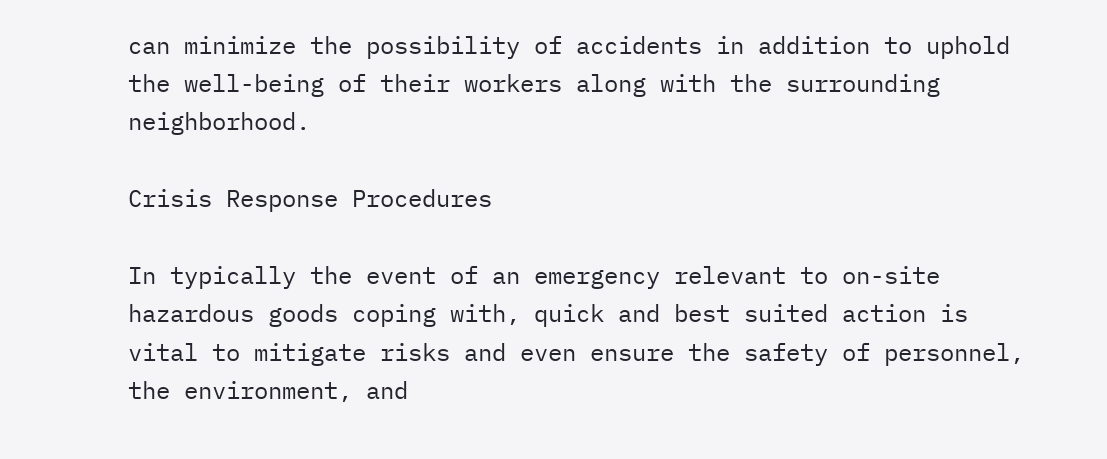can minimize the possibility of accidents in addition to uphold the well-being of their workers along with the surrounding neighborhood.

Crisis Response Procedures

In typically the event of an emergency relevant to on-site hazardous goods coping with, quick and best suited action is vital to mitigate risks and even ensure the safety of personnel, the environment, and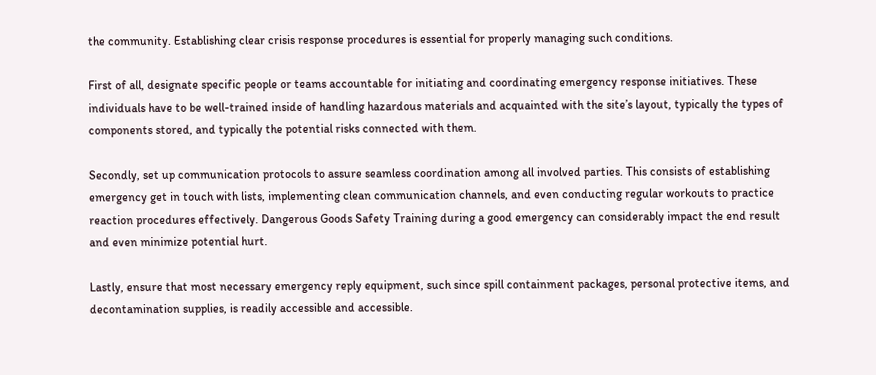the community. Establishing clear crisis response procedures is essential for properly managing such conditions.

First of all, designate specific people or teams accountable for initiating and coordinating emergency response initiatives. These individuals have to be well-trained inside of handling hazardous materials and acquainted with the site’s layout, typically the types of components stored, and typically the potential risks connected with them.

Secondly, set up communication protocols to assure seamless coordination among all involved parties. This consists of establishing emergency get in touch with lists, implementing clean communication channels, and even conducting regular workouts to practice reaction procedures effectively. Dangerous Goods Safety Training during a good emergency can considerably impact the end result and even minimize potential hurt.

Lastly, ensure that most necessary emergency reply equipment, such since spill containment packages, personal protective items, and decontamination supplies, is readily accessible and accessible.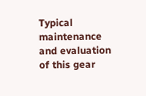Typical maintenance and evaluation of this gear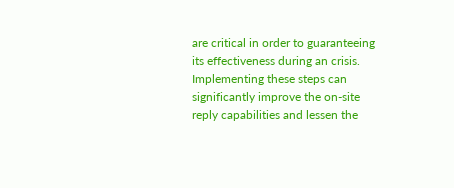are critical in order to guaranteeing its effectiveness during an crisis. Implementing these steps can significantly improve the on-site reply capabilities and lessen the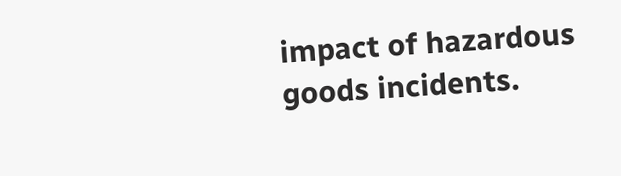impact of hazardous goods incidents.